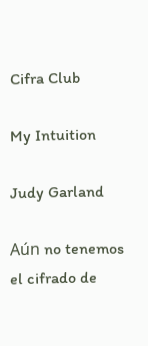Cifra Club

My Intuition

Judy Garland

Aún no tenemos el cifrado de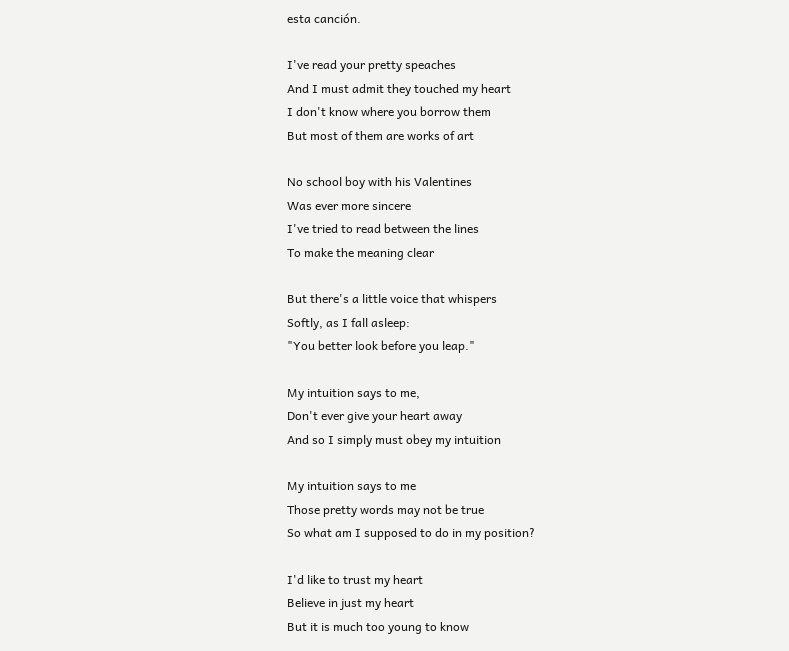esta canción.

I've read your pretty speaches
And I must admit they touched my heart
I don't know where you borrow them
But most of them are works of art

No school boy with his Valentines
Was ever more sincere
I've tried to read between the lines
To make the meaning clear

But there's a little voice that whispers
Softly, as I fall asleep:
"You better look before you leap."

My intuition says to me,
Don't ever give your heart away
And so I simply must obey my intuition

My intuition says to me
Those pretty words may not be true
So what am I supposed to do in my position?

I'd like to trust my heart
Believe in just my heart
But it is much too young to know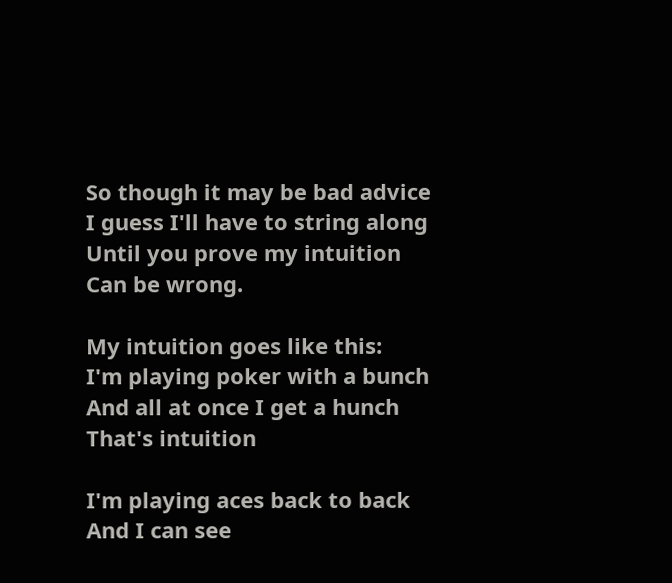So though it may be bad advice
I guess I'll have to string along
Until you prove my intuition
Can be wrong.

My intuition goes like this:
I'm playing poker with a bunch
And all at once I get a hunch
That's intuition

I'm playing aces back to back
And I can see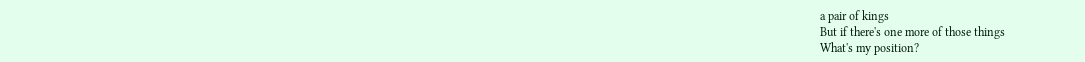a pair of kings
But if there's one more of those things
What's my position?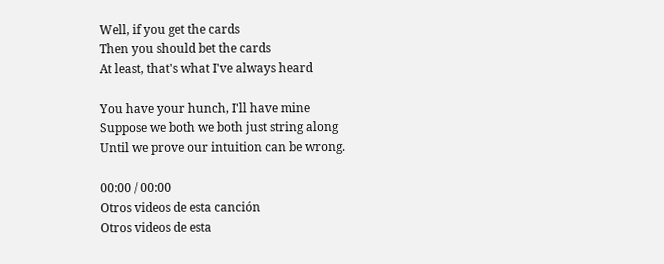Well, if you get the cards
Then you should bet the cards
At least, that's what I've always heard

You have your hunch, I'll have mine
Suppose we both we both just string along
Until we prove our intuition can be wrong.

00:00 / 00:00
Otros videos de esta canción
Otros videos de esta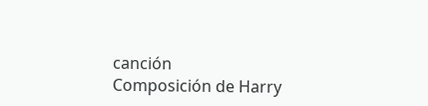canción
Composición de Harry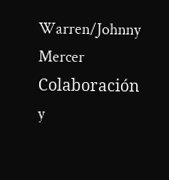Warren/Johnny Mercer
Colaboración y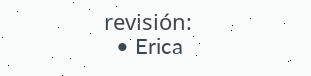revisión:
  • Erica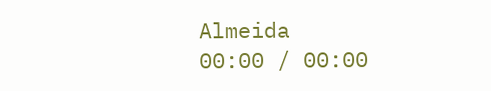Almeida
00:00 / 00:00